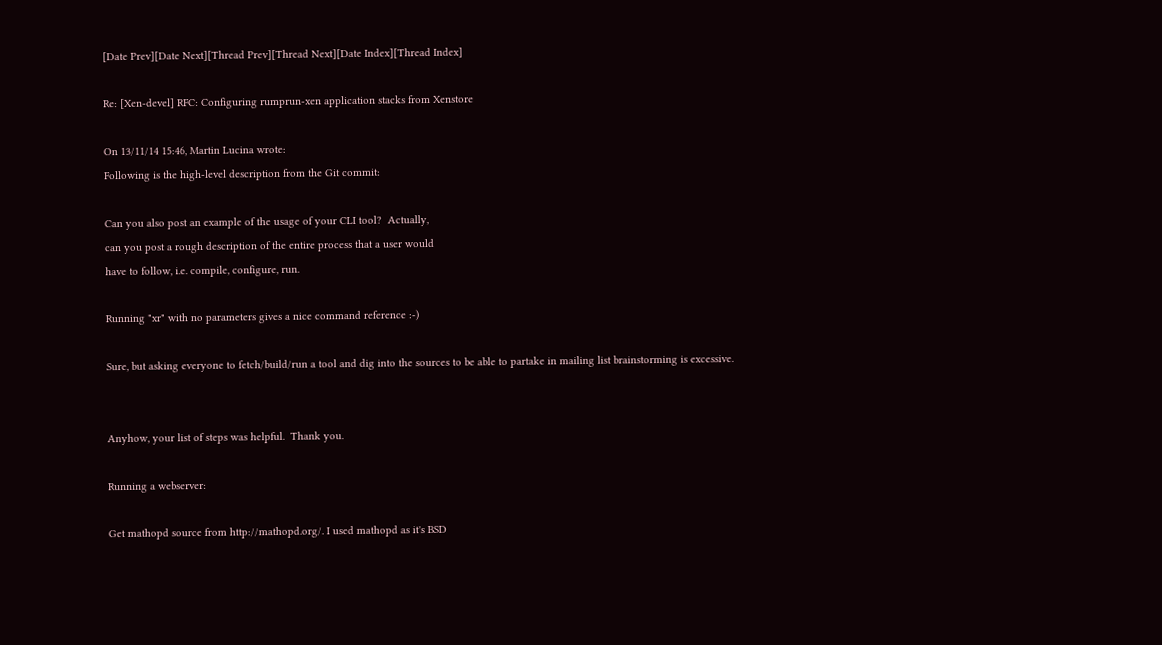[Date Prev][Date Next][Thread Prev][Thread Next][Date Index][Thread Index]

Re: [Xen-devel] RFC: Configuring rumprun-xen application stacks from Xenstore

On 13/11/14 15:46, Martin Lucina wrote:
Following is the high-level description from the Git commit:

Can you also post an example of the usage of your CLI tool?  Actually,
can you post a rough description of the entire process that a user would
have to follow, i.e. compile, configure, run.

Running "xr" with no parameters gives a nice command reference :-)

Sure, but asking everyone to fetch/build/run a tool and dig into the sources to be able to partake in mailing list brainstorming is excessive.


Anyhow, your list of steps was helpful.  Thank you.

Running a webserver:

Get mathopd source from http://mathopd.org/. I used mathopd as it's BSD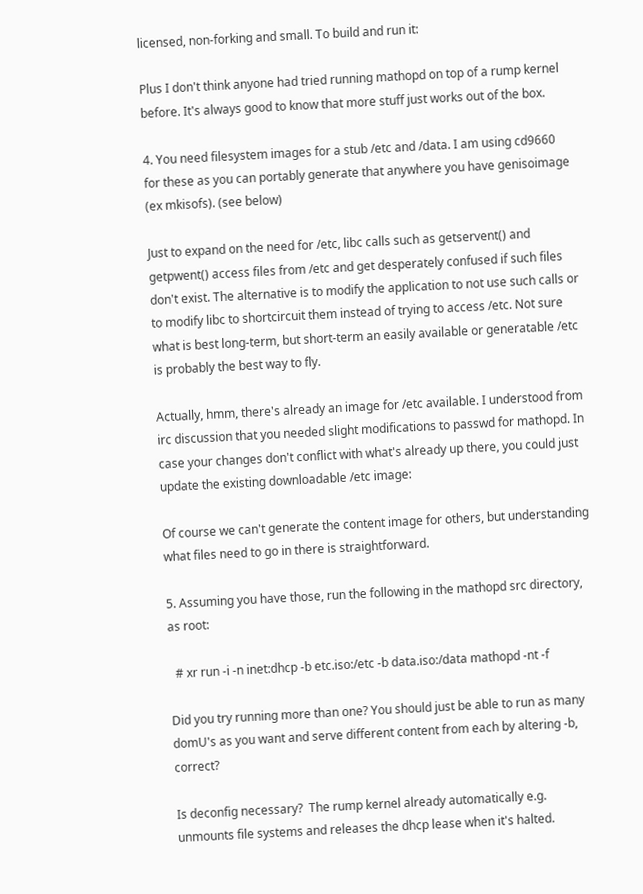licensed, non-forking and small. To build and run it:

Plus I don't think anyone had tried running mathopd on top of a rump kernel before. It's always good to know that more stuff just works out of the box.

4. You need filesystem images for a stub /etc and /data. I am using cd9660
for these as you can portably generate that anywhere you have genisoimage
(ex mkisofs). (see below)

Just to expand on the need for /etc, libc calls such as getservent() and getpwent() access files from /etc and get desperately confused if such files don't exist. The alternative is to modify the application to not use such calls or to modify libc to shortcircuit them instead of trying to access /etc. Not sure what is best long-term, but short-term an easily available or generatable /etc is probably the best way to fly.

Actually, hmm, there's already an image for /etc available. I understood from irc discussion that you needed slight modifications to passwd for mathopd. In case your changes don't conflict with what's already up there, you could just update the existing downloadable /etc image:

Of course we can't generate the content image for others, but understanding what files need to go in there is straightforward.

5. Assuming you have those, run the following in the mathopd src directory,
as root:

  # xr run -i -n inet:dhcp -b etc.iso:/etc -b data.iso:/data mathopd -nt -f

Did you try running more than one? You should just be able to run as many domU's as you want and serve different content from each by altering -b, correct?

Is deconfig necessary?  The rump kernel already automatically e.g.
unmounts file systems and releases the dhcp lease when it's halted.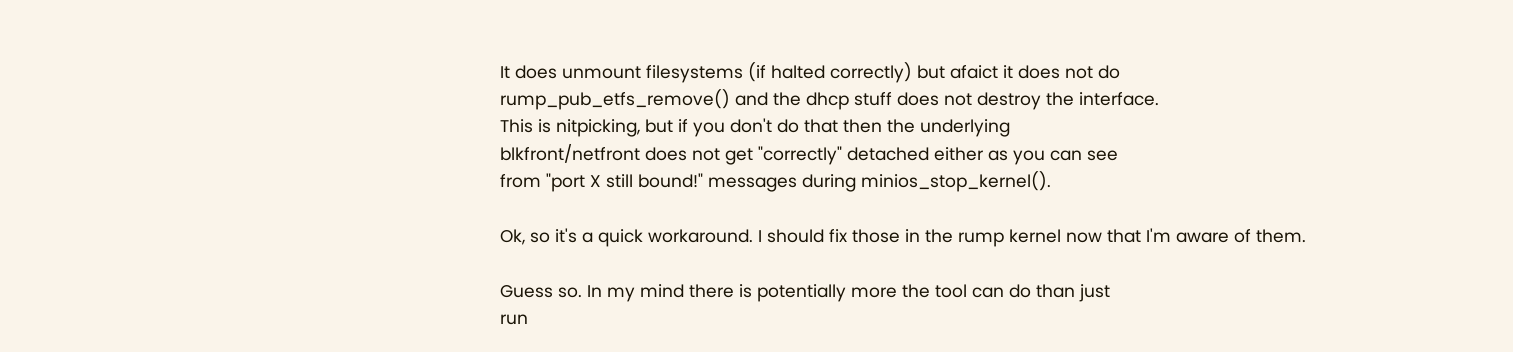It does unmount filesystems (if halted correctly) but afaict it does not do
rump_pub_etfs_remove() and the dhcp stuff does not destroy the interface.
This is nitpicking, but if you don't do that then the underlying
blkfront/netfront does not get "correctly" detached either as you can see
from "port X still bound!" messages during minios_stop_kernel().

Ok, so it's a quick workaround. I should fix those in the rump kernel now that I'm aware of them.

Guess so. In my mind there is potentially more the tool can do than just
run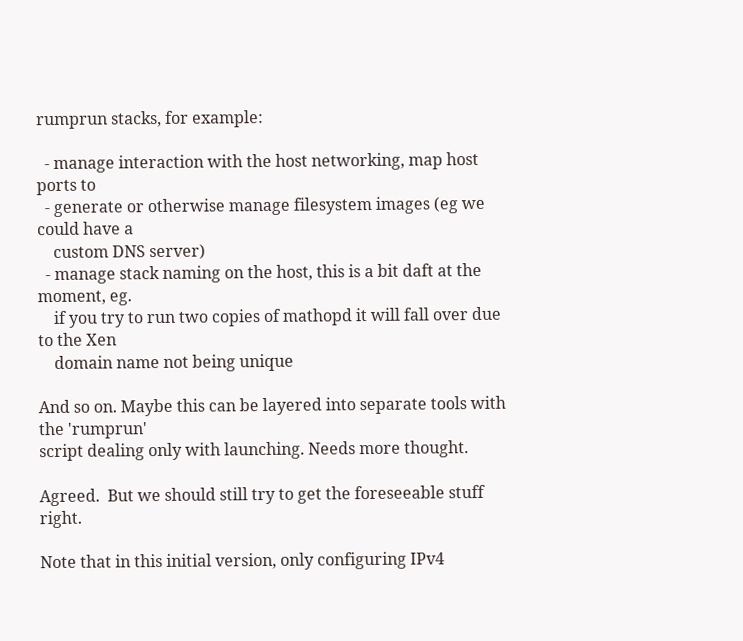rumprun stacks, for example:

  - manage interaction with the host networking, map host ports to
  - generate or otherwise manage filesystem images (eg we could have a
    custom DNS server)
  - manage stack naming on the host, this is a bit daft at the moment, eg.
    if you try to run two copies of mathopd it will fall over due to the Xen
    domain name not being unique

And so on. Maybe this can be layered into separate tools with the 'rumprun'
script dealing only with launching. Needs more thought.

Agreed.  But we should still try to get the foreseeable stuff right.

Note that in this initial version, only configuring IPv4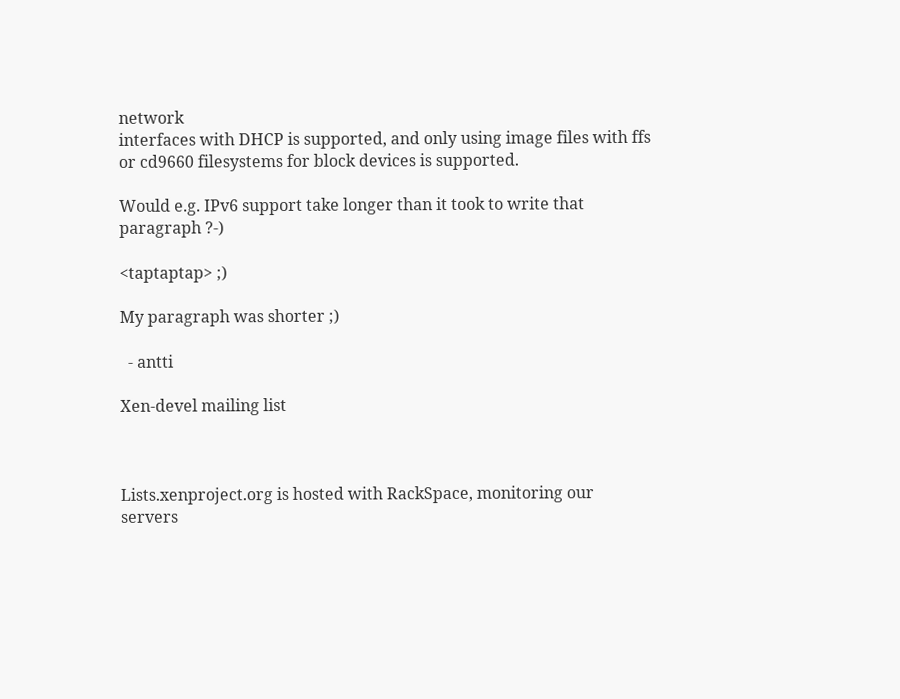network
interfaces with DHCP is supported, and only using image files with ffs
or cd9660 filesystems for block devices is supported.

Would e.g. IPv6 support take longer than it took to write that paragraph ?-)

<taptaptap> ;)

My paragraph was shorter ;)

  - antti

Xen-devel mailing list



Lists.xenproject.org is hosted with RackSpace, monitoring our
servers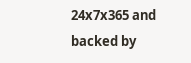24x7x365 and backed by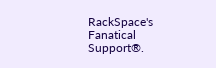RackSpace's Fanatical Support®.